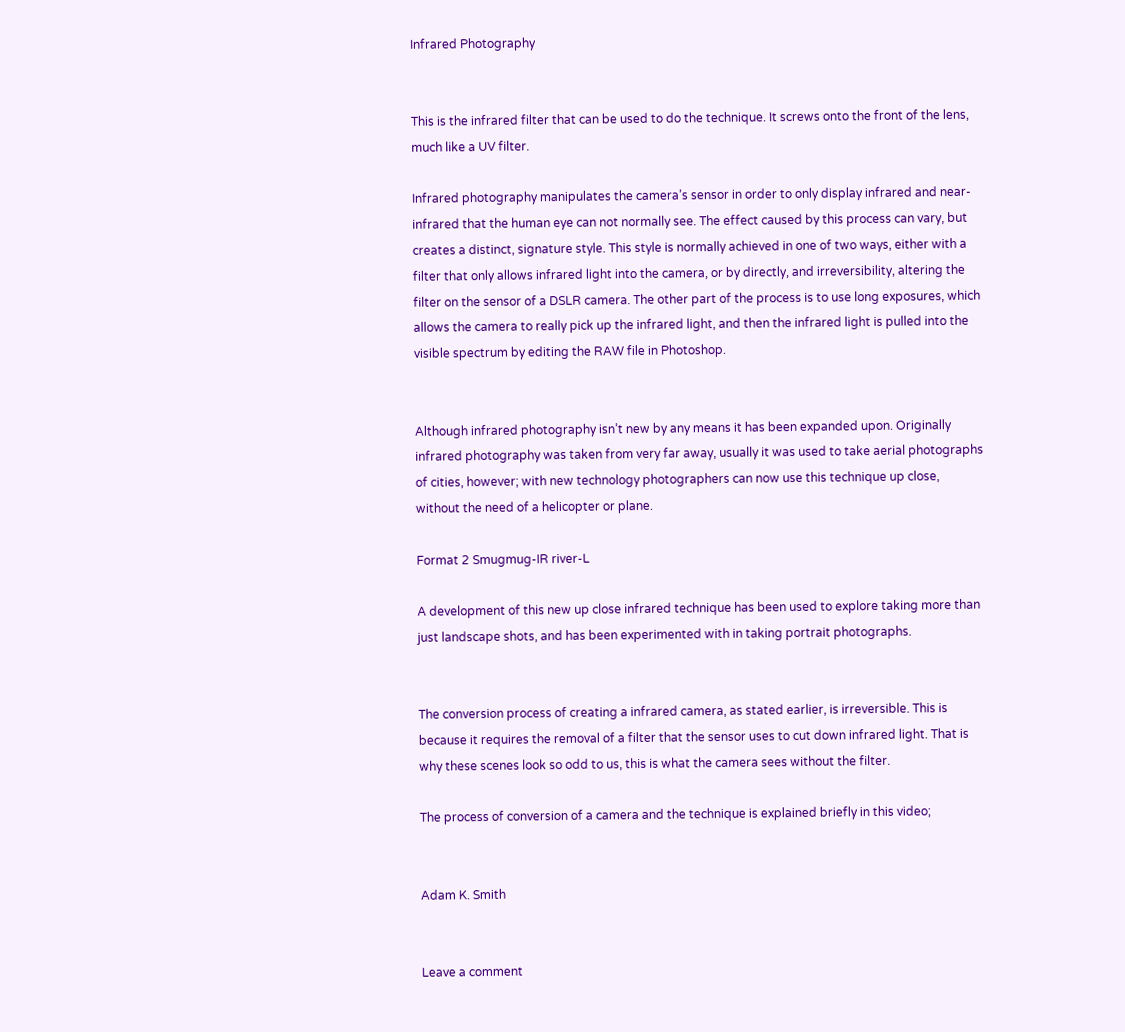Infrared Photography


This is the infrared filter that can be used to do the technique. It screws onto the front of the lens, much like a UV filter.

Infrared photography manipulates the camera’s sensor in order to only display infrared and near-infrared that the human eye can not normally see. The effect caused by this process can vary, but creates a distinct, signature style. This style is normally achieved in one of two ways, either with a filter that only allows infrared light into the camera, or by directly, and irreversibility, altering the filter on the sensor of a DSLR camera. The other part of the process is to use long exposures, which allows the camera to really pick up the infrared light, and then the infrared light is pulled into the visible spectrum by editing the RAW file in Photoshop.


Although infrared photography isn’t new by any means it has been expanded upon. Originally infrared photography was taken from very far away, usually it was used to take aerial photographs of cities, however; with new technology photographers can now use this technique up close, without the need of a helicopter or plane.

Format 2 Smugmug-IR river-L

A development of this new up close infrared technique has been used to explore taking more than just landscape shots, and has been experimented with in taking portrait photographs.


The conversion process of creating a infrared camera, as stated earlier, is irreversible. This is because it requires the removal of a filter that the sensor uses to cut down infrared light. That is why these scenes look so odd to us, this is what the camera sees without the filter.

The process of conversion of a camera and the technique is explained briefly in this video;


Adam K. Smith


Leave a comment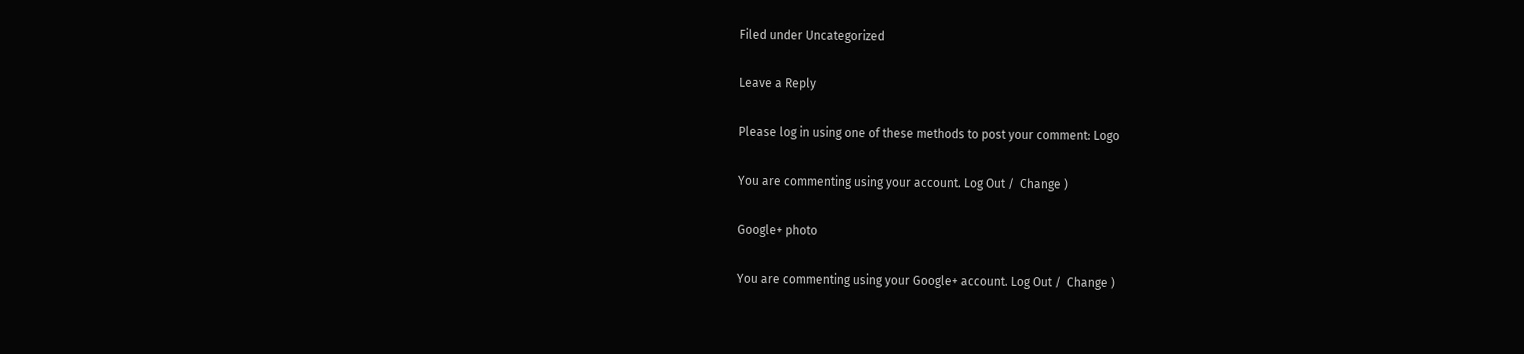Filed under Uncategorized

Leave a Reply

Please log in using one of these methods to post your comment: Logo

You are commenting using your account. Log Out /  Change )

Google+ photo

You are commenting using your Google+ account. Log Out /  Change )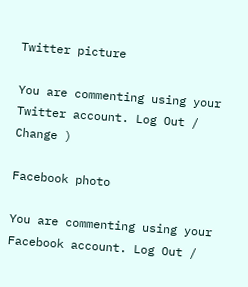Twitter picture

You are commenting using your Twitter account. Log Out /  Change )

Facebook photo

You are commenting using your Facebook account. Log Out /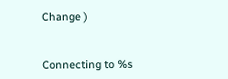Change )


Connecting to %s